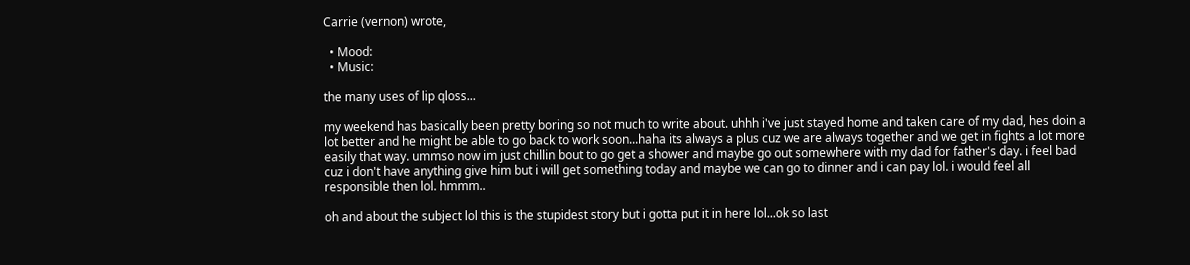Carrie (vernon) wrote,

  • Mood:
  • Music:

the many uses of lip qloss...

my weekend has basically been pretty boring so not much to write about. uhhh i've just stayed home and taken care of my dad, hes doin a lot better and he might be able to go back to work soon...haha its always a plus cuz we are always together and we get in fights a lot more easily that way. ummso now im just chillin bout to go get a shower and maybe go out somewhere with my dad for father's day. i feel bad cuz i don't have anything give him but i will get something today and maybe we can go to dinner and i can pay lol. i would feel all responsible then lol. hmmm..

oh and about the subject lol this is the stupidest story but i gotta put it in here lol...ok so last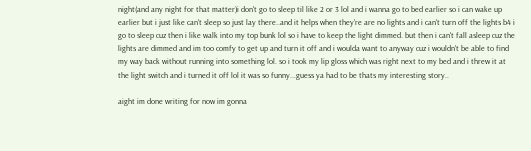night(and any night for that matter)i don't go to sleep til like 2 or 3 lol and i wanna go to bed earlier so i can wake up earlier but i just like can't sleep so just lay there..and it helps when they're are no lights and i can't turn off the lights b4 i go to sleep cuz then i like walk into my top bunk lol so i have to keep the light dimmed. but then i can't fall asleep cuz the lights are dimmed and im too comfy to get up and turn it off and i woulda want to anyway cuz i wouldn't be able to find my way back without running into something lol. so i took my lip gloss which was right next to my bed and i threw it at the light switch and i turned it off lol it was so funny...guess ya had to be thats my interesting story..

aight im done writing for now im gonna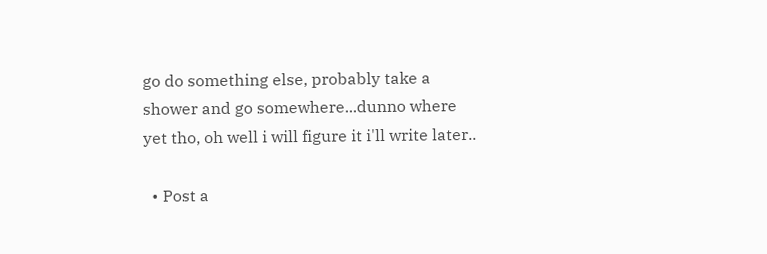go do something else, probably take a shower and go somewhere...dunno where yet tho, oh well i will figure it i'll write later..

  • Post a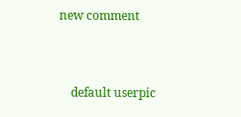new comment


    default userpic